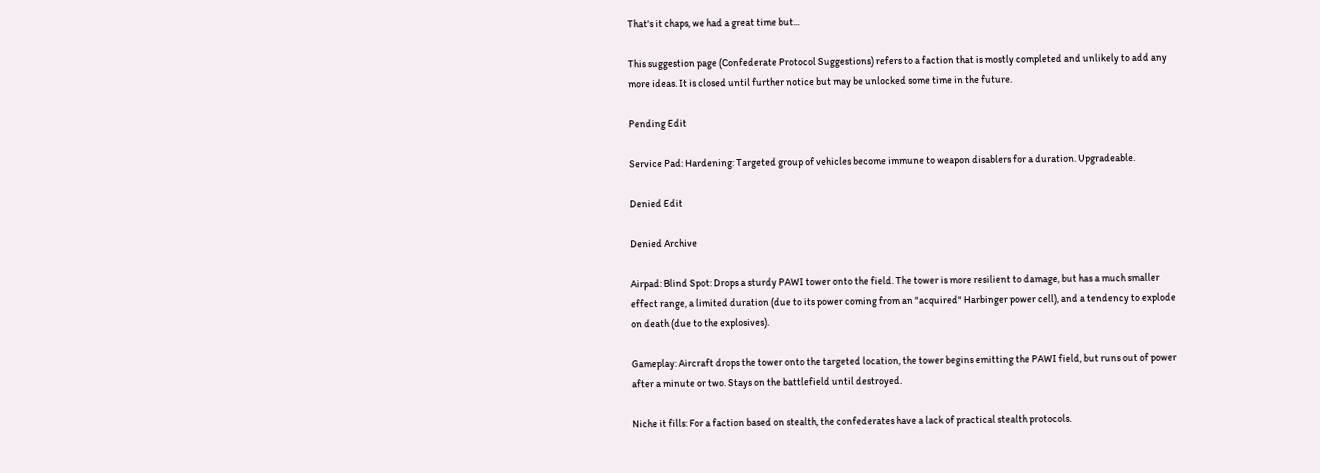That's it chaps, we had a great time but...

This suggestion page (Confederate Protocol Suggestions) refers to a faction that is mostly completed and unlikely to add any more ideas. It is closed until further notice but may be unlocked some time in the future.

Pending Edit

Service Pad: Hardening: Targeted group of vehicles become immune to weapon disablers for a duration. Upgradeable.

Denied Edit

Denied Archive

Airpad: Blind Spot: Drops a sturdy PAWI tower onto the field. The tower is more resilient to damage, but has a much smaller effect range, a limited duration (due to its power coming from an "acquired" Harbinger power cell), and a tendency to explode on death (due to the explosives).

Gameplay: Aircraft drops the tower onto the targeted location, the tower begins emitting the PAWI field, but runs out of power after a minute or two. Stays on the battlefield until destroyed.

Niche it fills: For a faction based on stealth, the confederates have a lack of practical stealth protocols.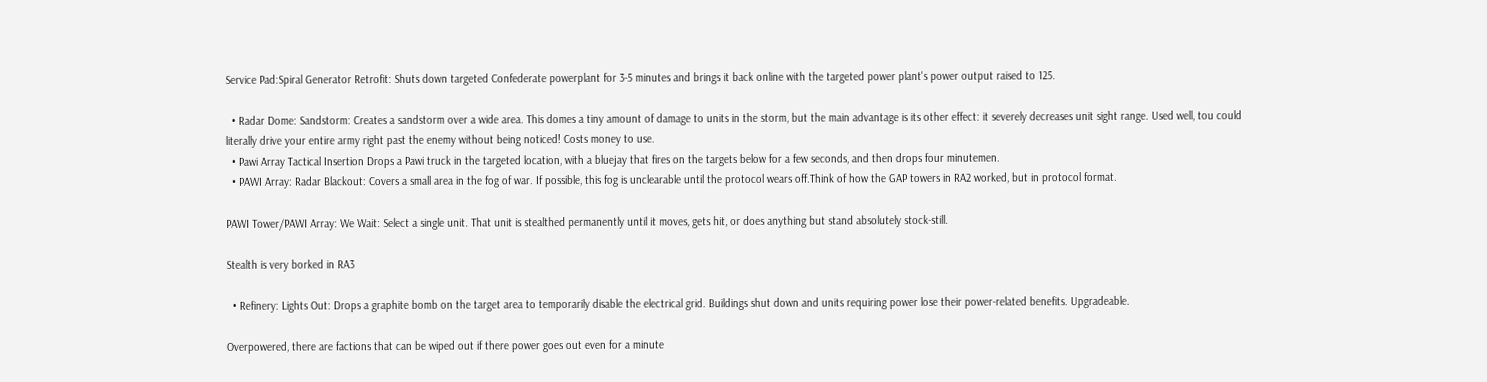Service Pad:Spiral Generator Retrofit: Shuts down targeted Confederate powerplant for 3-5 minutes and brings it back online with the targeted power plant's power output raised to 125.

  • Radar Dome: Sandstorm: Creates a sandstorm over a wide area. This domes a tiny amount of damage to units in the storm, but the main advantage is its other effect: it severely decreases unit sight range. Used well, tou could literally drive your entire army right past the enemy without being noticed! Costs money to use.
  • Pawi Array Tactical Insertion Drops a Pawi truck in the targeted location, with a bluejay that fires on the targets below for a few seconds, and then drops four minutemen.
  • PAWI Array: Radar Blackout: Covers a small area in the fog of war. If possible, this fog is unclearable until the protocol wears off.Think of how the GAP towers in RA2 worked, but in protocol format.

PAWI Tower/PAWI Array: We Wait: Select a single unit. That unit is stealthed permanently until it moves, gets hit, or does anything but stand absolutely stock-still.

Stealth is very borked in RA3

  • Refinery: Lights Out: Drops a graphite bomb on the target area to temporarily disable the electrical grid. Buildings shut down and units requiring power lose their power-related benefits. Upgradeable.

Overpowered, there are factions that can be wiped out if there power goes out even for a minute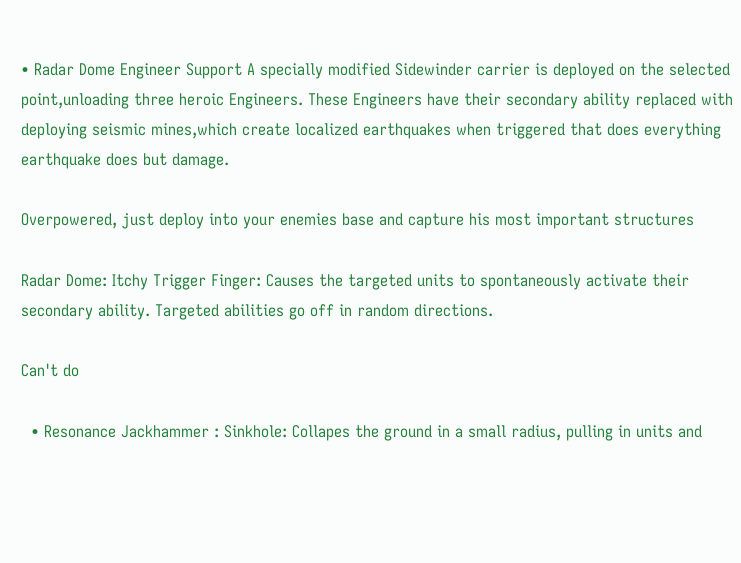• Radar Dome Engineer Support A specially modified Sidewinder carrier is deployed on the selected point,unloading three heroic Engineers. These Engineers have their secondary ability replaced with deploying seismic mines,which create localized earthquakes when triggered that does everything earthquake does but damage.

Overpowered, just deploy into your enemies base and capture his most important structures

Radar Dome: Itchy Trigger Finger: Causes the targeted units to spontaneously activate their secondary ability. Targeted abilities go off in random directions.

Can't do

  • Resonance Jackhammer : Sinkhole: Collapes the ground in a small radius, pulling in units and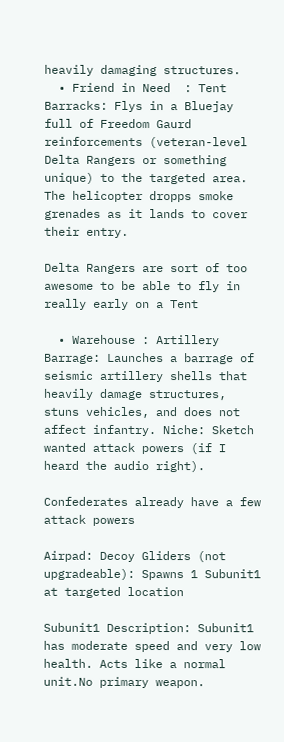heavily damaging structures.
  • Friend in Need  : Tent Barracks: Flys in a Bluejay full of Freedom Gaurd reinforcements (veteran-level Delta Rangers or something unique) to the targeted area. The helicopter dropps smoke grenades as it lands to cover their entry.

Delta Rangers are sort of too awesome to be able to fly in really early on a Tent

  • Warehouse : Artillery Barrage: Launches a barrage of seismic artillery shells that heavily damage structures, stuns vehicles, and does not affect infantry. Niche: Sketch wanted attack powers (if I heard the audio right).

Confederates already have a few attack powers

Airpad: Decoy Gliders (not upgradeable): Spawns 1 Subunit1 at targeted location

Subunit1 Description: Subunit1 has moderate speed and very low health. Acts like a normal unit.No primary weapon.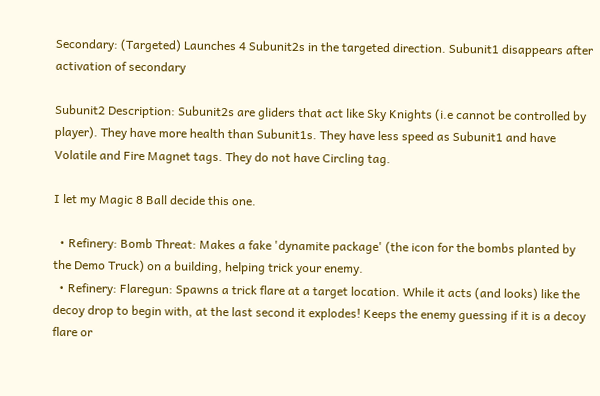Secondary: (Targeted) Launches 4 Subunit2s in the targeted direction. Subunit1 disappears after activation of secondary

Subunit2 Description: Subunit2s are gliders that act like Sky Knights (i.e cannot be controlled by player). They have more health than Subunit1s. They have less speed as Subunit1 and have Volatile and Fire Magnet tags. They do not have Circling tag.

I let my Magic 8 Ball decide this one.

  • Refinery: Bomb Threat: Makes a fake 'dynamite package' (the icon for the bombs planted by the Demo Truck) on a building, helping trick your enemy.
  • Refinery: Flaregun: Spawns a trick flare at a target location. While it acts (and looks) like the decoy drop to begin with, at the last second it explodes! Keeps the enemy guessing if it is a decoy flare or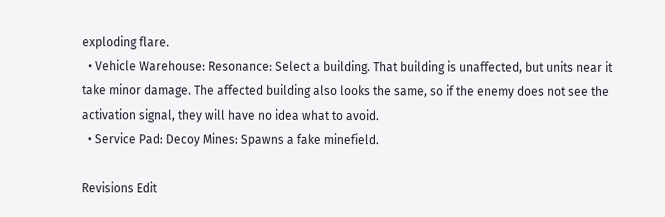exploding flare.
  • Vehicle Warehouse: Resonance: Select a building. That building is unaffected, but units near it take minor damage. The affected building also looks the same, so if the enemy does not see the activation signal, they will have no idea what to avoid.
  • Service Pad: Decoy Mines: Spawns a fake minefield.

Revisions Edit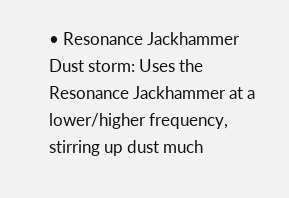• Resonance Jackhammer Dust storm: Uses the Resonance Jackhammer at a lower/higher frequency, stirring up dust much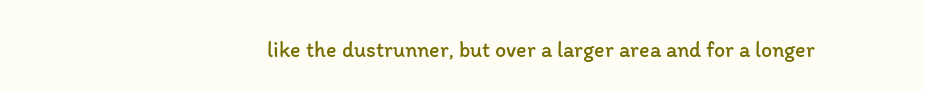like the dustrunner, but over a larger area and for a longer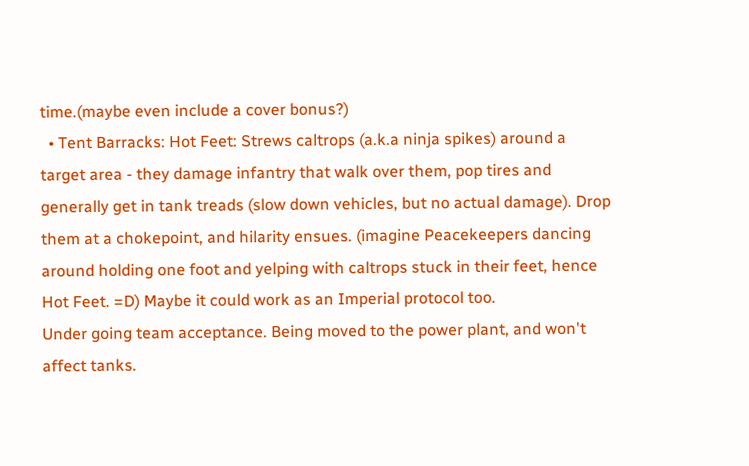time.(maybe even include a cover bonus?)
  • Tent Barracks: Hot Feet: Strews caltrops (a.k.a ninja spikes) around a target area - they damage infantry that walk over them, pop tires and generally get in tank treads (slow down vehicles, but no actual damage). Drop them at a chokepoint, and hilarity ensues. (imagine Peacekeepers dancing around holding one foot and yelping with caltrops stuck in their feet, hence Hot Feet. =D) Maybe it could work as an Imperial protocol too.
Under going team acceptance. Being moved to the power plant, and won't affect tanks.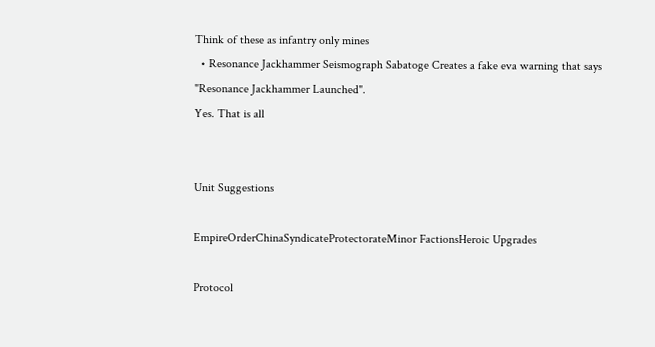Think of these as infantry only mines
  • Resonance Jackhammer Seismograph Sabatoge Creates a fake eva warning that says "Resonance Jackhammer Launched".
Yes. That is all


Unit Suggestions

EmpireOrderChinaSyndicateProtectorateMinor FactionsHeroic Upgrades

Protocol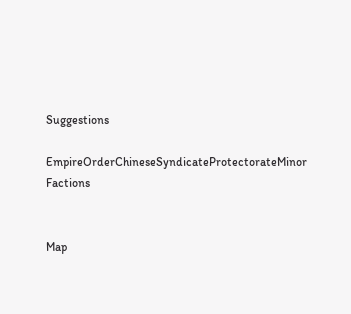Suggestions

EmpireOrderChineseSyndicateProtectorateMinor Factions


Map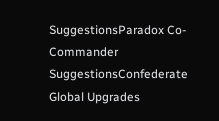SuggestionsParadox Co-Commander SuggestionsConfederate Global Upgrades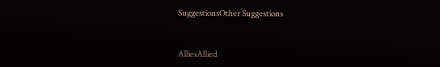SuggestionsOther Suggestions


AlliesAllied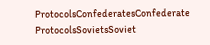ProtocolsConfederatesConfederate ProtocolsSovietsSoviet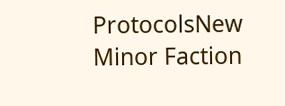ProtocolsNew Minor Faction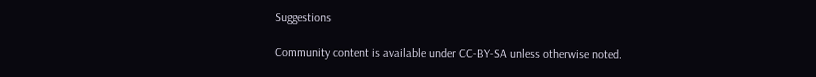Suggestions

Community content is available under CC-BY-SA unless otherwise noted.